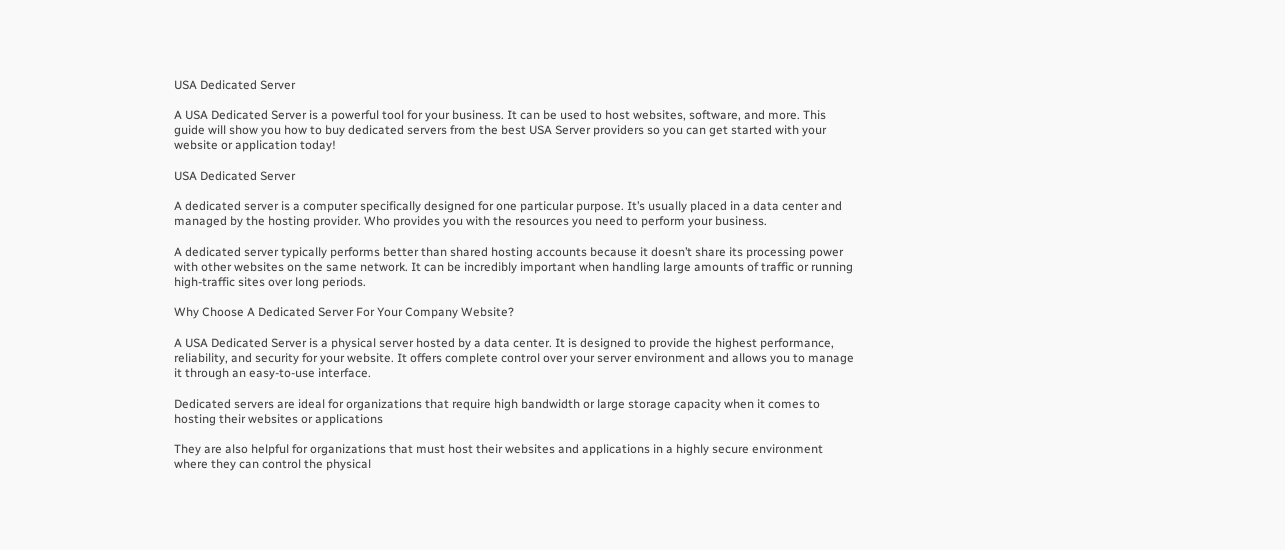USA Dedicated Server

A USA Dedicated Server is a powerful tool for your business. It can be used to host websites, software, and more. This guide will show you how to buy dedicated servers from the best USA Server providers so you can get started with your website or application today!

USA Dedicated Server

A dedicated server is a computer specifically designed for one particular purpose. It’s usually placed in a data center and managed by the hosting provider. Who provides you with the resources you need to perform your business.

A dedicated server typically performs better than shared hosting accounts because it doesn’t share its processing power with other websites on the same network. It can be incredibly important when handling large amounts of traffic or running high-traffic sites over long periods.

Why Choose A Dedicated Server For Your Company Website?

A USA Dedicated Server is a physical server hosted by a data center. It is designed to provide the highest performance, reliability, and security for your website. It offers complete control over your server environment and allows you to manage it through an easy-to-use interface.

Dedicated servers are ideal for organizations that require high bandwidth or large storage capacity when it comes to hosting their websites or applications

They are also helpful for organizations that must host their websites and applications in a highly secure environment where they can control the physical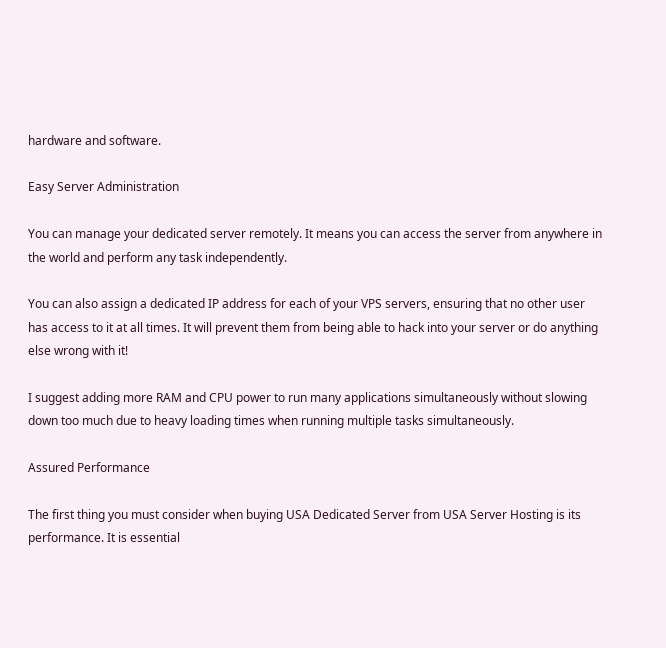hardware and software.

Easy Server Administration

You can manage your dedicated server remotely. It means you can access the server from anywhere in the world and perform any task independently.

You can also assign a dedicated IP address for each of your VPS servers, ensuring that no other user has access to it at all times. It will prevent them from being able to hack into your server or do anything else wrong with it!

I suggest adding more RAM and CPU power to run many applications simultaneously without slowing down too much due to heavy loading times when running multiple tasks simultaneously.

Assured Performance

The first thing you must consider when buying USA Dedicated Server from USA Server Hosting is its performance. It is essential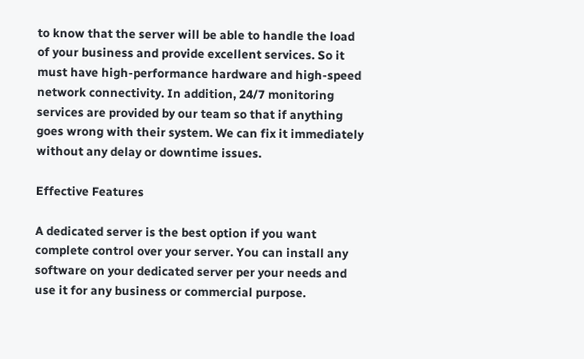to know that the server will be able to handle the load of your business and provide excellent services. So it must have high-performance hardware and high-speed network connectivity. In addition, 24/7 monitoring services are provided by our team so that if anything goes wrong with their system. We can fix it immediately without any delay or downtime issues.

Effective Features

A dedicated server is the best option if you want complete control over your server. You can install any software on your dedicated server per your needs and use it for any business or commercial purpose.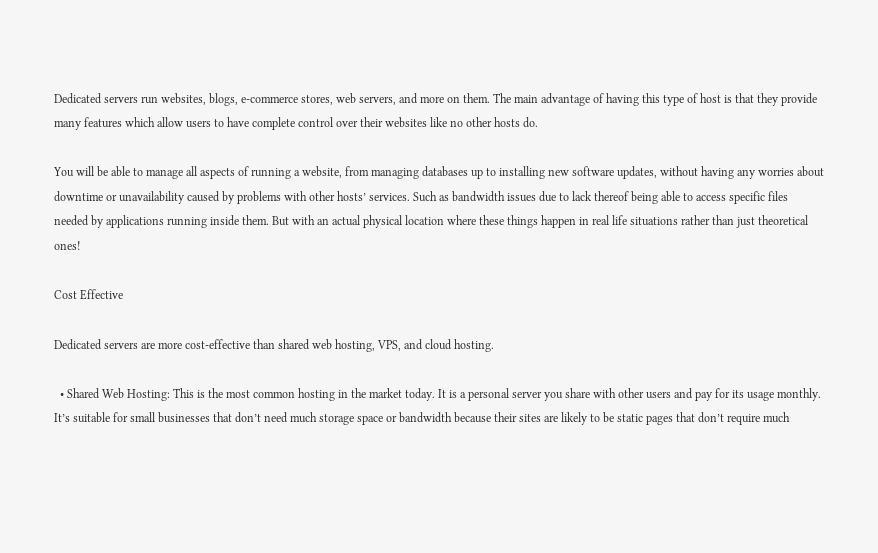Dedicated servers run websites, blogs, e-commerce stores, web servers, and more on them. The main advantage of having this type of host is that they provide many features which allow users to have complete control over their websites like no other hosts do.

You will be able to manage all aspects of running a website, from managing databases up to installing new software updates, without having any worries about downtime or unavailability caused by problems with other hosts’ services. Such as bandwidth issues due to lack thereof being able to access specific files needed by applications running inside them. But with an actual physical location where these things happen in real life situations rather than just theoretical ones!

Cost Effective

Dedicated servers are more cost-effective than shared web hosting, VPS, and cloud hosting.

  • Shared Web Hosting: This is the most common hosting in the market today. It is a personal server you share with other users and pay for its usage monthly. It’s suitable for small businesses that don’t need much storage space or bandwidth because their sites are likely to be static pages that don’t require much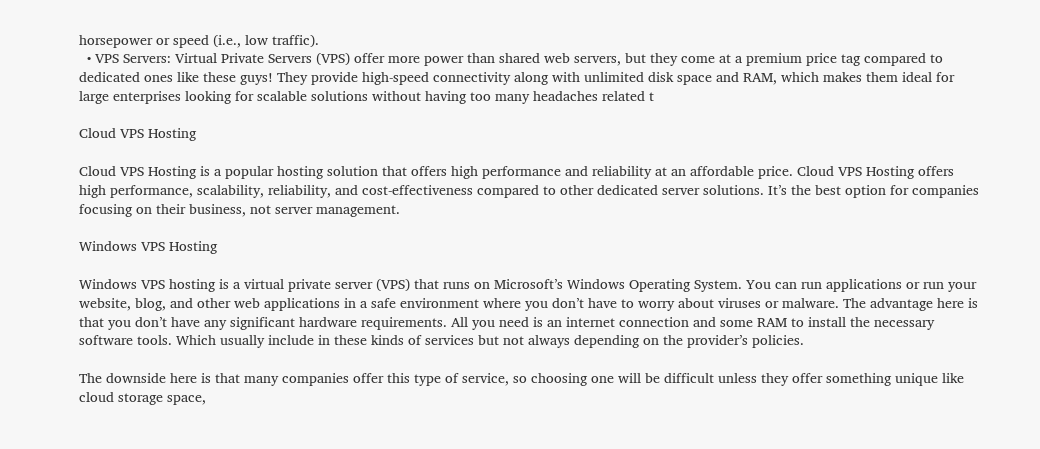horsepower or speed (i.e., low traffic).
  • VPS Servers: Virtual Private Servers (VPS) offer more power than shared web servers, but they come at a premium price tag compared to dedicated ones like these guys! They provide high-speed connectivity along with unlimited disk space and RAM, which makes them ideal for large enterprises looking for scalable solutions without having too many headaches related t

Cloud VPS Hosting

Cloud VPS Hosting is a popular hosting solution that offers high performance and reliability at an affordable price. Cloud VPS Hosting offers high performance, scalability, reliability, and cost-effectiveness compared to other dedicated server solutions. It’s the best option for companies focusing on their business, not server management.

Windows VPS Hosting

Windows VPS hosting is a virtual private server (VPS) that runs on Microsoft’s Windows Operating System. You can run applications or run your website, blog, and other web applications in a safe environment where you don’t have to worry about viruses or malware. The advantage here is that you don’t have any significant hardware requirements. All you need is an internet connection and some RAM to install the necessary software tools. Which usually include in these kinds of services but not always depending on the provider’s policies.

The downside here is that many companies offer this type of service, so choosing one will be difficult unless they offer something unique like cloud storage space,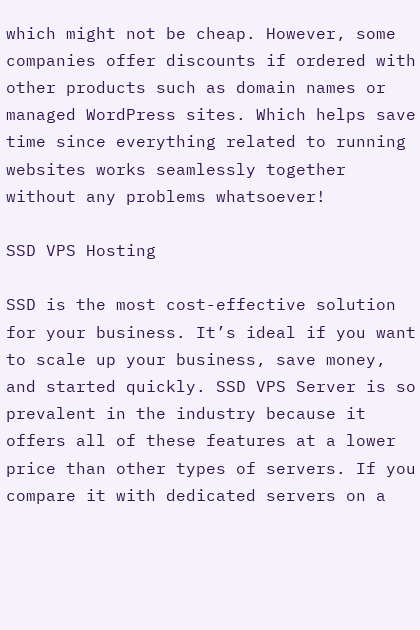which might not be cheap. However, some companies offer discounts if ordered with other products such as domain names or managed WordPress sites. Which helps save time since everything related to running websites works seamlessly together without any problems whatsoever!

SSD VPS Hosting

SSD is the most cost-effective solution for your business. It’s ideal if you want to scale up your business, save money, and started quickly. SSD VPS Server is so prevalent in the industry because it offers all of these features at a lower price than other types of servers. If you compare it with dedicated servers on a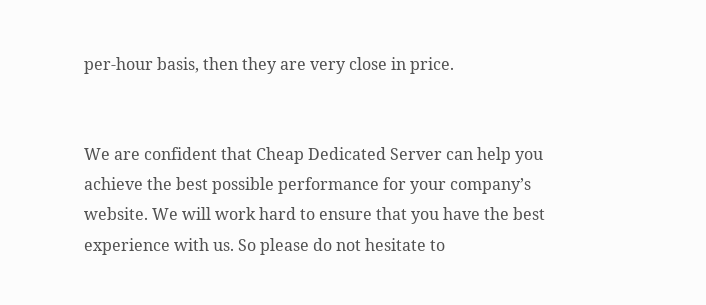per-hour basis, then they are very close in price.


We are confident that Cheap Dedicated Server can help you achieve the best possible performance for your company’s website. We will work hard to ensure that you have the best experience with us. So please do not hesitate to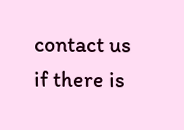contact us if there is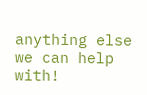anything else we can help with!